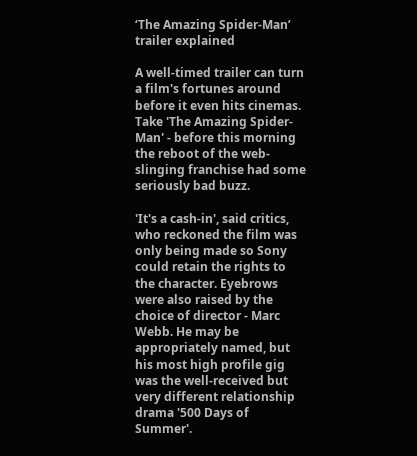‘The Amazing Spider-Man’ trailer explained

A well-timed trailer can turn a film's fortunes around before it even hits cinemas. Take 'The Amazing Spider-Man' - before this morning the reboot of the web-slinging franchise had some seriously bad buzz.

'It's a cash-in', said critics, who reckoned the film was only being made so Sony could retain the rights to the character. Eyebrows were also raised by the choice of director - Marc Webb. He may be appropriately named, but his most high profile gig was the well-received but very different relationship drama '500 Days of Summer'.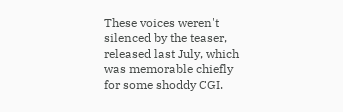These voices weren't silenced by the teaser, released last July, which was memorable chiefly for some shoddy CGI.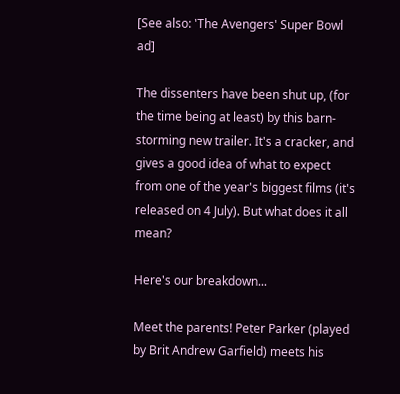[See also: 'The Avengers' Super Bowl ad]

The dissenters have been shut up, (for the time being at least) by this barn-storming new trailer. It's a cracker, and gives a good idea of what to expect from one of the year's biggest films (it's released on 4 July). But what does it all mean?

Here's our breakdown...

Meet the parents! Peter Parker (played by Brit Andrew Garfield) meets his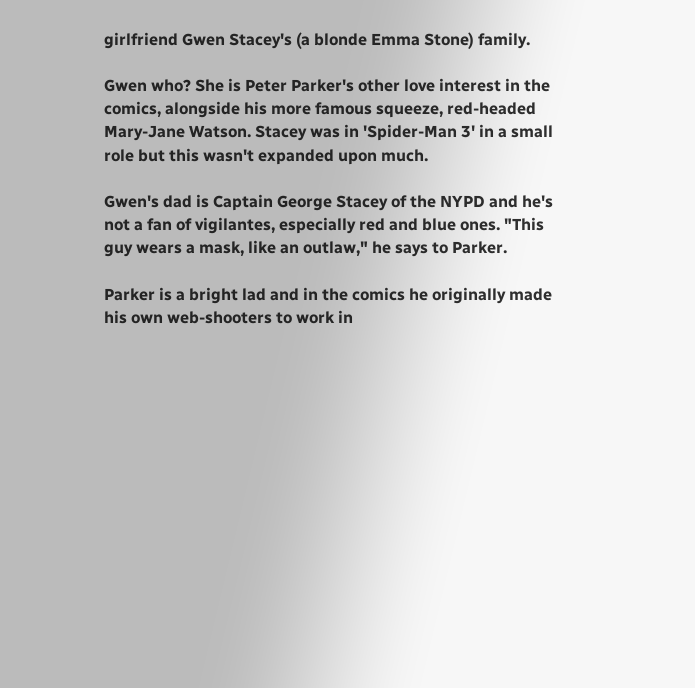girlfriend Gwen Stacey's (a blonde Emma Stone) family.

Gwen who? She is Peter Parker's other love interest in the comics, alongside his more famous squeeze, red-headed Mary-Jane Watson. Stacey was in 'Spider-Man 3' in a small role but this wasn't expanded upon much.

Gwen's dad is Captain George Stacey of the NYPD and he's not a fan of vigilantes, especially red and blue ones. "This guy wears a mask, like an outlaw," he says to Parker.

Parker is a bright lad and in the comics he originally made his own web-shooters to work in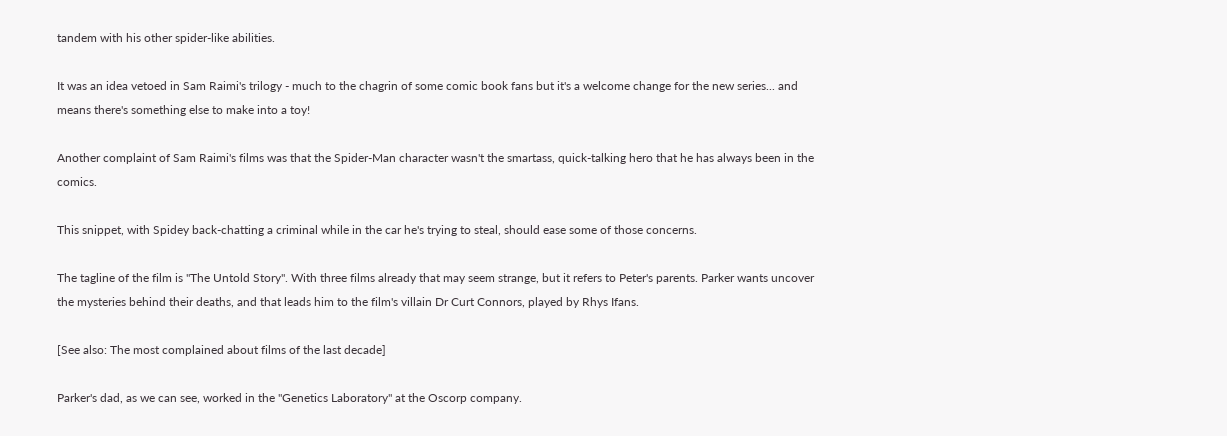tandem with his other spider-like abilities.

It was an idea vetoed in Sam Raimi's trilogy - much to the chagrin of some comic book fans but it's a welcome change for the new series... and means there's something else to make into a toy!

Another complaint of Sam Raimi's films was that the Spider-Man character wasn't the smartass, quick-talking hero that he has always been in the comics.

This snippet, with Spidey back-chatting a criminal while in the car he's trying to steal, should ease some of those concerns.

The tagline of the film is "The Untold Story". With three films already that may seem strange, but it refers to Peter's parents. Parker wants uncover the mysteries behind their deaths, and that leads him to the film's villain Dr Curt Connors, played by Rhys Ifans.

[See also: The most complained about films of the last decade]

Parker's dad, as we can see, worked in the "Genetics Laboratory" at the Oscorp company.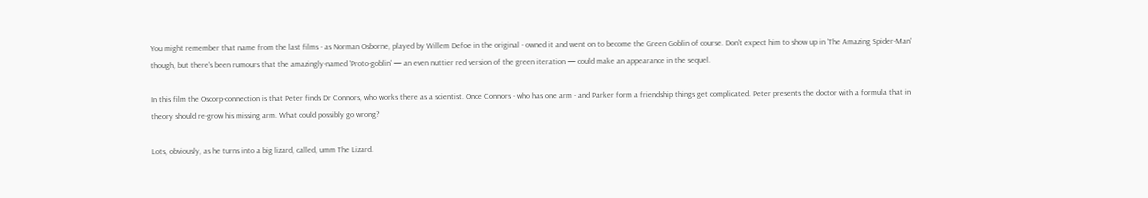You might remember that name from the last films - as Norman Osborne, played by Willem Defoe in the original - owned it and went on to become the Green Goblin of course. Don't expect him to show up in 'The Amazing Spider-Man' though, but there's been rumours that the amazingly-named 'Proto-goblin' — an even nuttier red version of the green iteration — could make an appearance in the sequel.

In this film the Oscorp-connection is that Peter finds Dr Connors, who works there as a scientist. Once Connors - who has one arm - and Parker form a friendship things get complicated. Peter presents the doctor with a formula that in theory should re-grow his missing arm. What could possibly go wrong?

Lots, obviously, as he turns into a big lizard, called, umm The Lizard.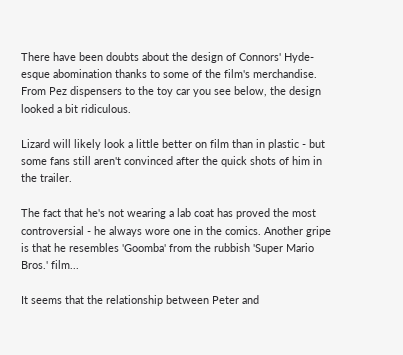There have been doubts about the design of Connors' Hyde-esque abomination thanks to some of the film's merchandise. From Pez dispensers to the toy car you see below, the design looked a bit ridiculous.

Lizard will likely look a little better on film than in plastic - but some fans still aren't convinced after the quick shots of him in the trailer.

The fact that he's not wearing a lab coat has proved the most controversial - he always wore one in the comics. Another gripe is that he resembles 'Goomba' from the rubbish 'Super Mario Bros.' film...

It seems that the relationship between Peter and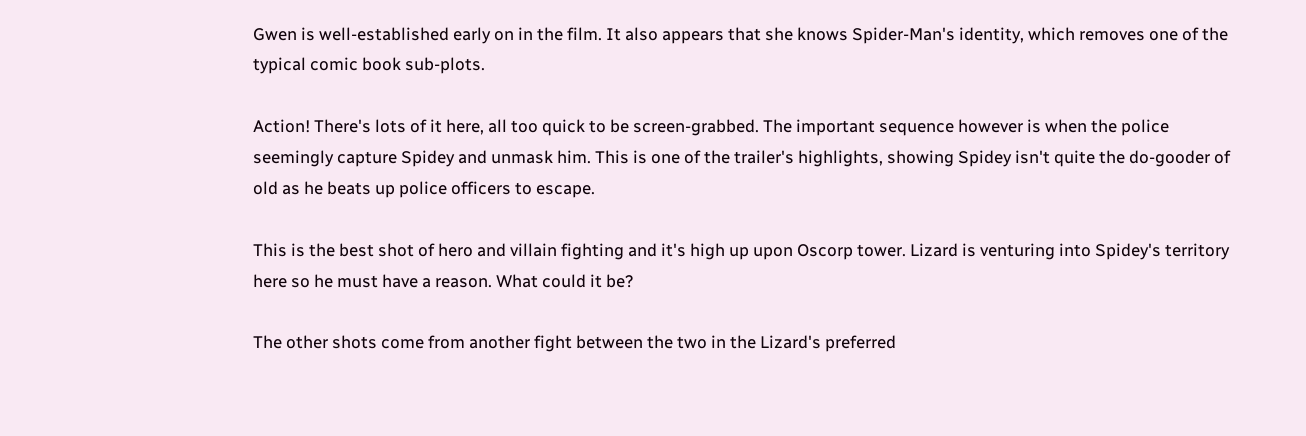Gwen is well-established early on in the film. It also appears that she knows Spider-Man's identity, which removes one of the typical comic book sub-plots.

Action! There's lots of it here, all too quick to be screen-grabbed. The important sequence however is when the police seemingly capture Spidey and unmask him. This is one of the trailer's highlights, showing Spidey isn't quite the do-gooder of old as he beats up police officers to escape.

This is the best shot of hero and villain fighting and it's high up upon Oscorp tower. Lizard is venturing into Spidey's territory here so he must have a reason. What could it be?

The other shots come from another fight between the two in the Lizard's preferred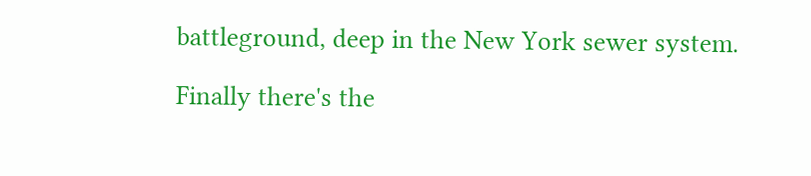battleground, deep in the New York sewer system.

Finally there's the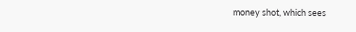money shot, which sees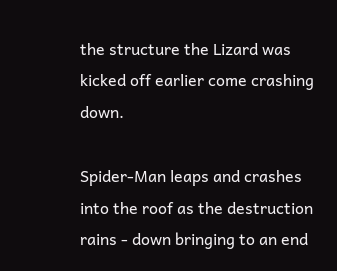the structure the Lizard was kicked off earlier come crashing down.

Spider-Man leaps and crashes into the roof as the destruction rains - down bringing to an end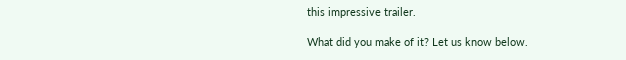this impressive trailer.

What did you make of it? Let us know below.